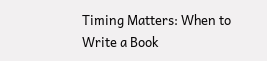Timing Matters: When to Write a Book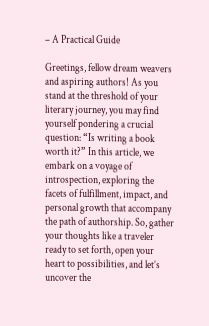– A Practical Guide

Greetings, fellow dream weavers and aspiring authors! As you stand at the threshold of your literary journey, you may find yourself pondering a crucial question: “Is writing a book worth it?” In this article, we embark on a voyage of introspection, exploring the facets of fulfillment, impact, and personal growth that accompany the path of authorship. So, gather your thoughts like a traveler ready to set forth, open your heart to possibilities, and let’s uncover the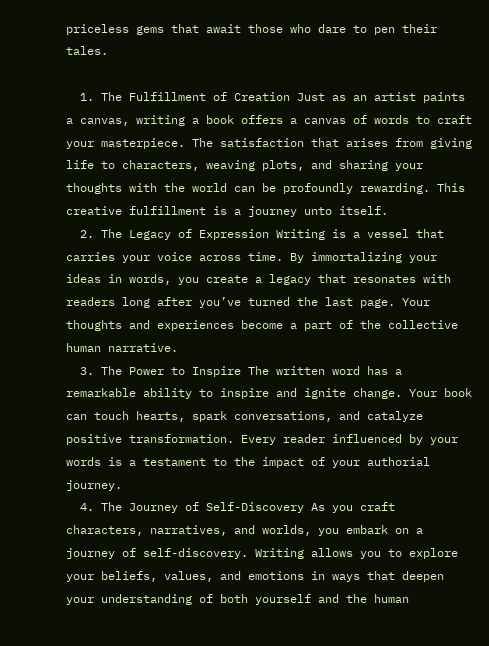priceless gems that await those who dare to pen their tales.

  1. The Fulfillment of Creation Just as an artist paints a canvas, writing a book offers a canvas of words to craft your masterpiece. The satisfaction that arises from giving life to characters, weaving plots, and sharing your thoughts with the world can be profoundly rewarding. This creative fulfillment is a journey unto itself.
  2. The Legacy of Expression Writing is a vessel that carries your voice across time. By immortalizing your ideas in words, you create a legacy that resonates with readers long after you’ve turned the last page. Your thoughts and experiences become a part of the collective human narrative.
  3. The Power to Inspire The written word has a remarkable ability to inspire and ignite change. Your book can touch hearts, spark conversations, and catalyze positive transformation. Every reader influenced by your words is a testament to the impact of your authorial journey.
  4. The Journey of Self-Discovery As you craft characters, narratives, and worlds, you embark on a journey of self-discovery. Writing allows you to explore your beliefs, values, and emotions in ways that deepen your understanding of both yourself and the human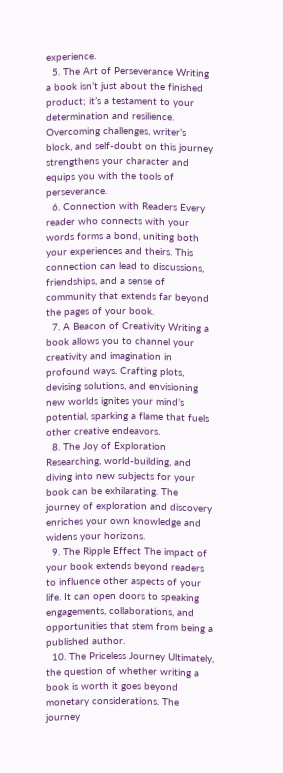experience.
  5. The Art of Perseverance Writing a book isn’t just about the finished product; it’s a testament to your determination and resilience. Overcoming challenges, writer’s block, and self-doubt on this journey strengthens your character and equips you with the tools of perseverance.
  6. Connection with Readers Every reader who connects with your words forms a bond, uniting both your experiences and theirs. This connection can lead to discussions, friendships, and a sense of community that extends far beyond the pages of your book.
  7. A Beacon of Creativity Writing a book allows you to channel your creativity and imagination in profound ways. Crafting plots, devising solutions, and envisioning new worlds ignites your mind’s potential, sparking a flame that fuels other creative endeavors.
  8. The Joy of Exploration Researching, world-building, and diving into new subjects for your book can be exhilarating. The journey of exploration and discovery enriches your own knowledge and widens your horizons.
  9. The Ripple Effect The impact of your book extends beyond readers to influence other aspects of your life. It can open doors to speaking engagements, collaborations, and opportunities that stem from being a published author.
  10. The Priceless Journey Ultimately, the question of whether writing a book is worth it goes beyond monetary considerations. The journey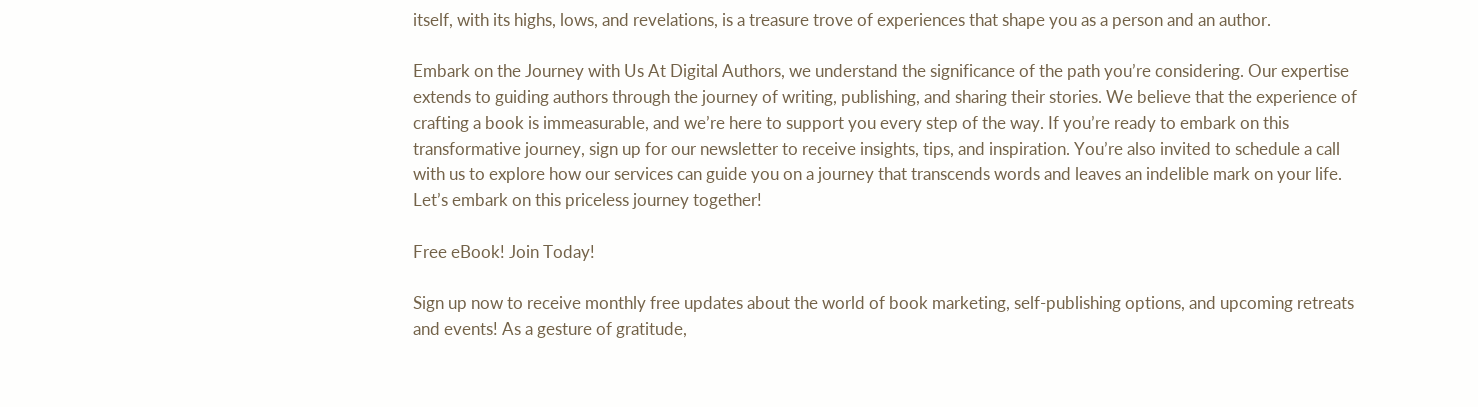itself, with its highs, lows, and revelations, is a treasure trove of experiences that shape you as a person and an author.

Embark on the Journey with Us At Digital Authors, we understand the significance of the path you’re considering. Our expertise extends to guiding authors through the journey of writing, publishing, and sharing their stories. We believe that the experience of crafting a book is immeasurable, and we’re here to support you every step of the way. If you’re ready to embark on this transformative journey, sign up for our newsletter to receive insights, tips, and inspiration. You’re also invited to schedule a call with us to explore how our services can guide you on a journey that transcends words and leaves an indelible mark on your life. Let’s embark on this priceless journey together!

Free eBook! Join Today!

Sign up now to receive monthly free updates about the world of book marketing, self-publishing options, and upcoming retreats and events! As a gesture of gratitude,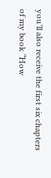you’ll also receive the first six chapters of my book “How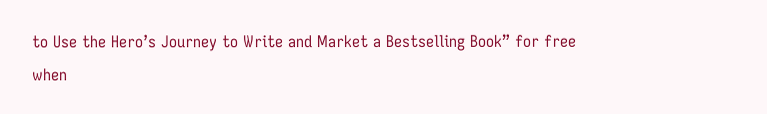to Use the Hero’s Journey to Write and Market a Bestselling Book” for free when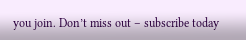you join. Don’t miss out – subscribe today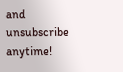and unsubscribe anytime!